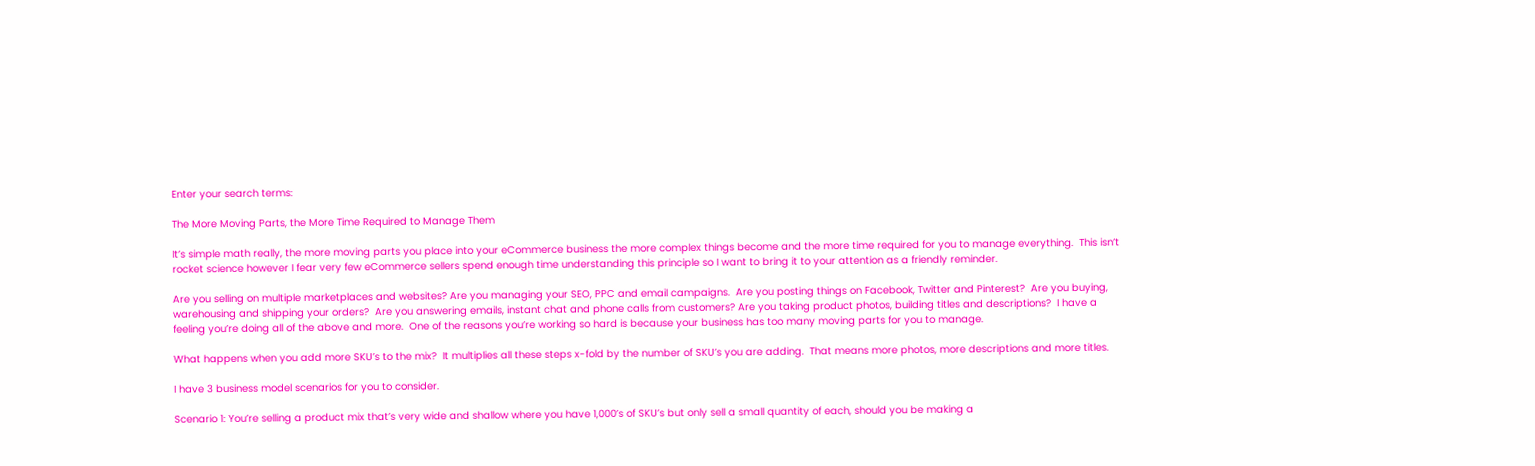Enter your search terms:

The More Moving Parts, the More Time Required to Manage Them

It’s simple math really, the more moving parts you place into your eCommerce business the more complex things become and the more time required for you to manage everything.  This isn’t rocket science however I fear very few eCommerce sellers spend enough time understanding this principle so I want to bring it to your attention as a friendly reminder.

Are you selling on multiple marketplaces and websites? Are you managing your SEO, PPC and email campaigns.  Are you posting things on Facebook, Twitter and Pinterest?  Are you buying, warehousing and shipping your orders?  Are you answering emails, instant chat and phone calls from customers? Are you taking product photos, building titles and descriptions?  I have a feeling you’re doing all of the above and more.  One of the reasons you’re working so hard is because your business has too many moving parts for you to manage.

What happens when you add more SKU’s to the mix?  It multiplies all these steps x-fold by the number of SKU’s you are adding.  That means more photos, more descriptions and more titles.

I have 3 business model scenarios for you to consider.

Scenario 1: You’re selling a product mix that’s very wide and shallow where you have 1,000’s of SKU’s but only sell a small quantity of each, should you be making a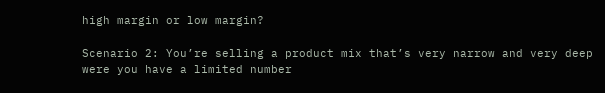high margin or low margin?

Scenario 2: You’re selling a product mix that’s very narrow and very deep were you have a limited number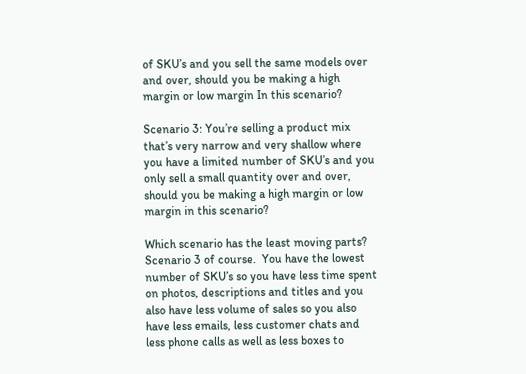of SKU’s and you sell the same models over and over, should you be making a high margin or low margin In this scenario?

Scenario 3: You’re selling a product mix that’s very narrow and very shallow where you have a limited number of SKU’s and you only sell a small quantity over and over, should you be making a high margin or low margin in this scenario?

Which scenario has the least moving parts?  Scenario 3 of course.  You have the lowest number of SKU’s so you have less time spent on photos, descriptions and titles and you also have less volume of sales so you also have less emails, less customer chats and less phone calls as well as less boxes to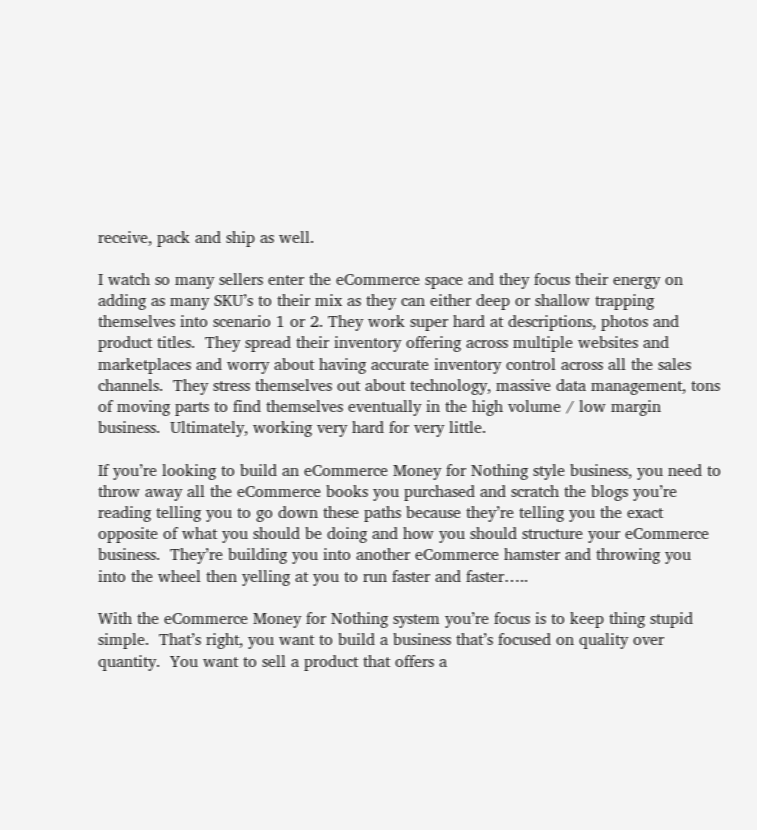receive, pack and ship as well.

I watch so many sellers enter the eCommerce space and they focus their energy on adding as many SKU’s to their mix as they can either deep or shallow trapping themselves into scenario 1 or 2. They work super hard at descriptions, photos and product titles.  They spread their inventory offering across multiple websites and marketplaces and worry about having accurate inventory control across all the sales channels.  They stress themselves out about technology, massive data management, tons of moving parts to find themselves eventually in the high volume / low margin business.  Ultimately, working very hard for very little.

If you’re looking to build an eCommerce Money for Nothing style business, you need to throw away all the eCommerce books you purchased and scratch the blogs you’re reading telling you to go down these paths because they’re telling you the exact opposite of what you should be doing and how you should structure your eCommerce business.  They’re building you into another eCommerce hamster and throwing you into the wheel then yelling at you to run faster and faster…..

With the eCommerce Money for Nothing system you’re focus is to keep thing stupid simple.  That’s right, you want to build a business that’s focused on quality over quantity.  You want to sell a product that offers a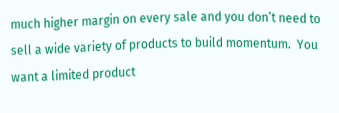much higher margin on every sale and you don’t need to sell a wide variety of products to build momentum.  You want a limited product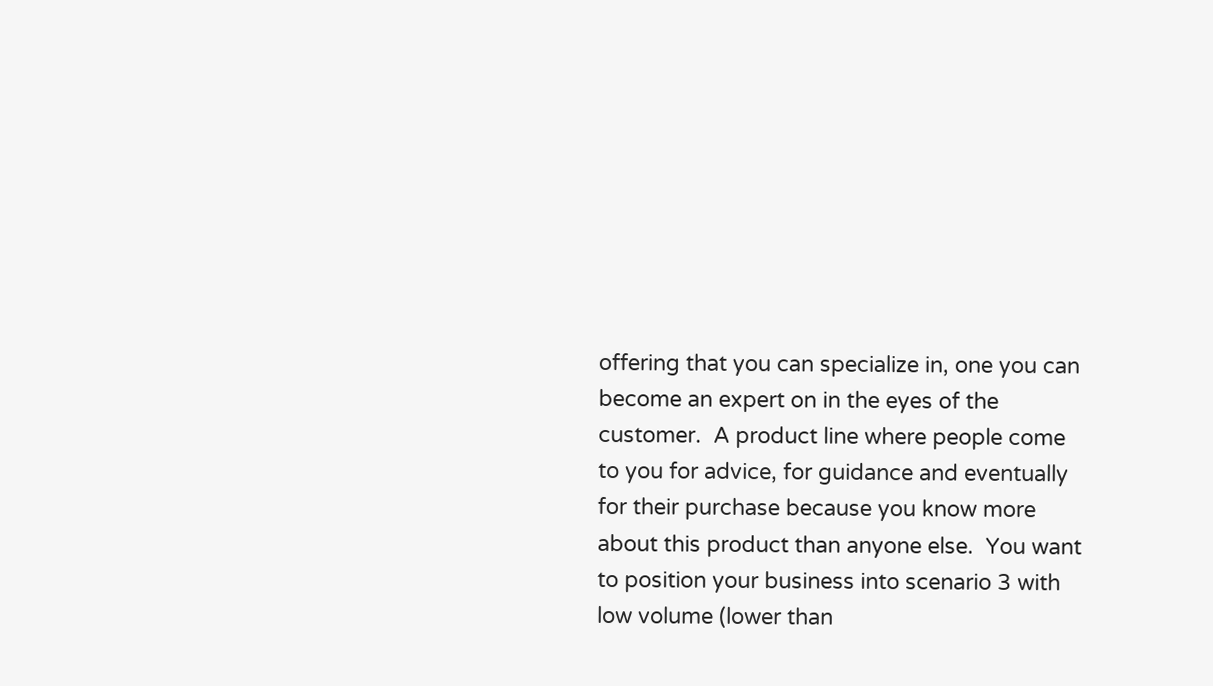offering that you can specialize in, one you can become an expert on in the eyes of the customer.  A product line where people come to you for advice, for guidance and eventually for their purchase because you know more about this product than anyone else.  You want to position your business into scenario 3 with low volume (lower than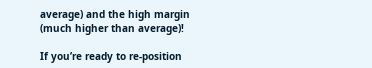average) and the high margin (much higher than average)!

If you’re ready to re-position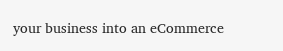your business into an eCommerce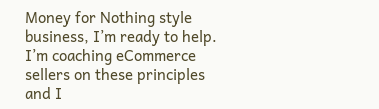Money for Nothing style business, I’m ready to help.  I’m coaching eCommerce sellers on these principles and I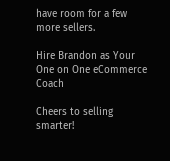have room for a few more sellers.

Hire Brandon as Your One on One eCommerce Coach

Cheers to selling smarter!